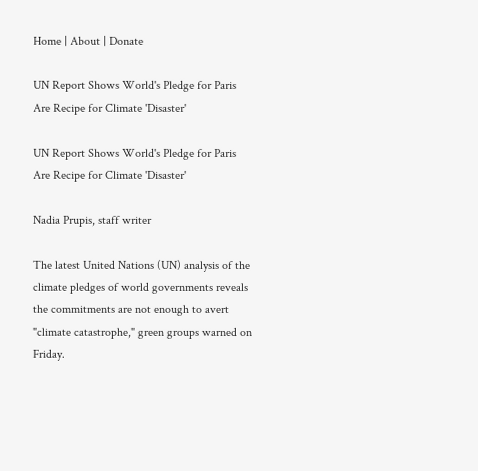Home | About | Donate

UN Report Shows World's Pledge for Paris Are Recipe for Climate 'Disaster'

UN Report Shows World's Pledge for Paris Are Recipe for Climate 'Disaster'

Nadia Prupis, staff writer

The latest United Nations (UN) analysis of the climate pledges of world governments reveals the commitments are not enough to avert "climate catastrophe," green groups warned on Friday.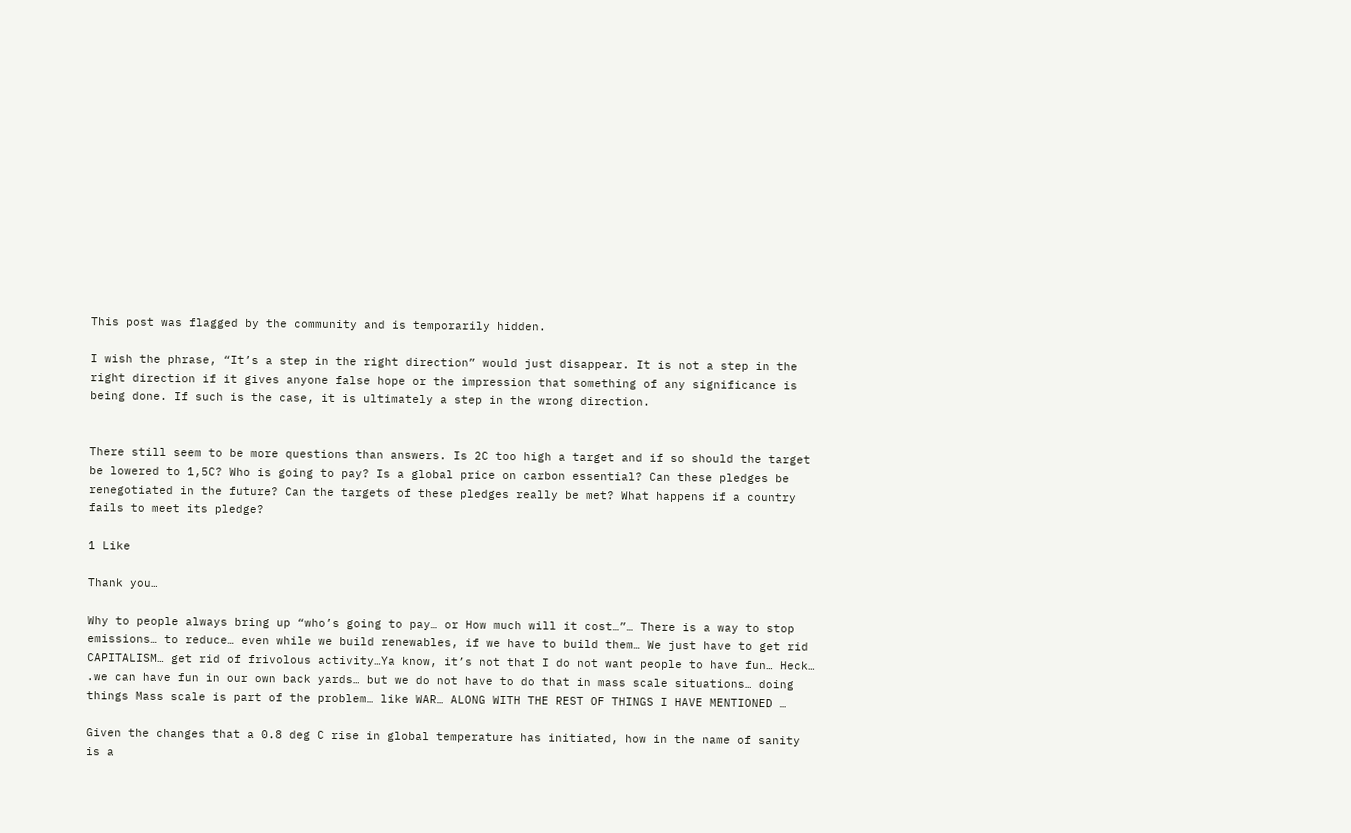This post was flagged by the community and is temporarily hidden.

I wish the phrase, “It’s a step in the right direction” would just disappear. It is not a step in the right direction if it gives anyone false hope or the impression that something of any significance is being done. If such is the case, it is ultimately a step in the wrong direction.


There still seem to be more questions than answers. Is 2C too high a target and if so should the target be lowered to 1,5C? Who is going to pay? Is a global price on carbon essential? Can these pledges be renegotiated in the future? Can the targets of these pledges really be met? What happens if a country fails to meet its pledge?

1 Like

Thank you…

Why to people always bring up “who’s going to pay… or How much will it cost…”… There is a way to stop emissions… to reduce… even while we build renewables, if we have to build them… We just have to get rid CAPITALISM… get rid of frivolous activity…Ya know, it’s not that I do not want people to have fun… Heck… .we can have fun in our own back yards… but we do not have to do that in mass scale situations… doing things Mass scale is part of the problem… like WAR… ALONG WITH THE REST OF THINGS I HAVE MENTIONED …

Given the changes that a 0.8 deg C rise in global temperature has initiated, how in the name of sanity is a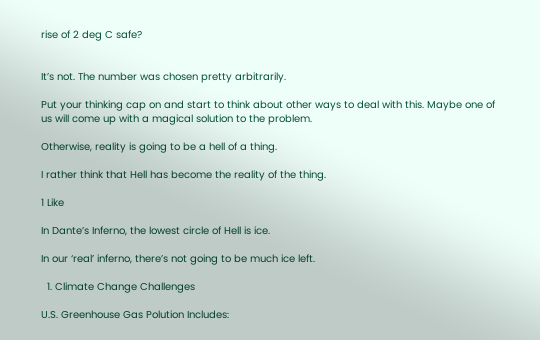rise of 2 deg C safe?


It’s not. The number was chosen pretty arbitrarily.

Put your thinking cap on and start to think about other ways to deal with this. Maybe one of us will come up with a magical solution to the problem.

Otherwise, reality is going to be a hell of a thing.

I rather think that Hell has become the reality of the thing.

1 Like

In Dante’s Inferno, the lowest circle of Hell is ice.

In our ‘real’ inferno, there’s not going to be much ice left.

  1. Climate Change Challenges

U.S. Greenhouse Gas Polution Includes: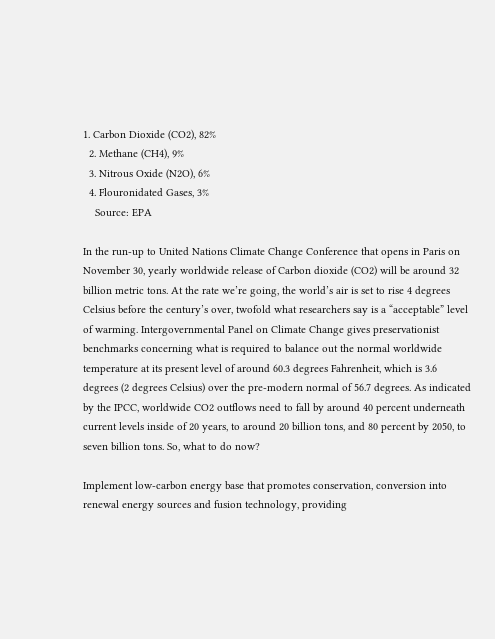1. Carbon Dioxide (CO2), 82%
  2. Methane (CH4), 9%
  3. Nitrous Oxide (N2O), 6%
  4. Flouronidated Gases, 3%
    Source: EPA

In the run-up to United Nations Climate Change Conference that opens in Paris on November 30, yearly worldwide release of Carbon dioxide (CO2) will be around 32 billion metric tons. At the rate we’re going, the world’s air is set to rise 4 degrees Celsius before the century’s over, twofold what researchers say is a “acceptable” level of warming. Intergovernmental Panel on Climate Change gives preservationist benchmarks concerning what is required to balance out the normal worldwide temperature at its present level of around 60.3 degrees Fahrenheit, which is 3.6 degrees (2 degrees Celsius) over the pre-modern normal of 56.7 degrees. As indicated by the IPCC, worldwide CO2 outflows need to fall by around 40 percent underneath current levels inside of 20 years, to around 20 billion tons, and 80 percent by 2050, to seven billion tons. So, what to do now?

Implement low-carbon energy base that promotes conservation, conversion into renewal energy sources and fusion technology, providing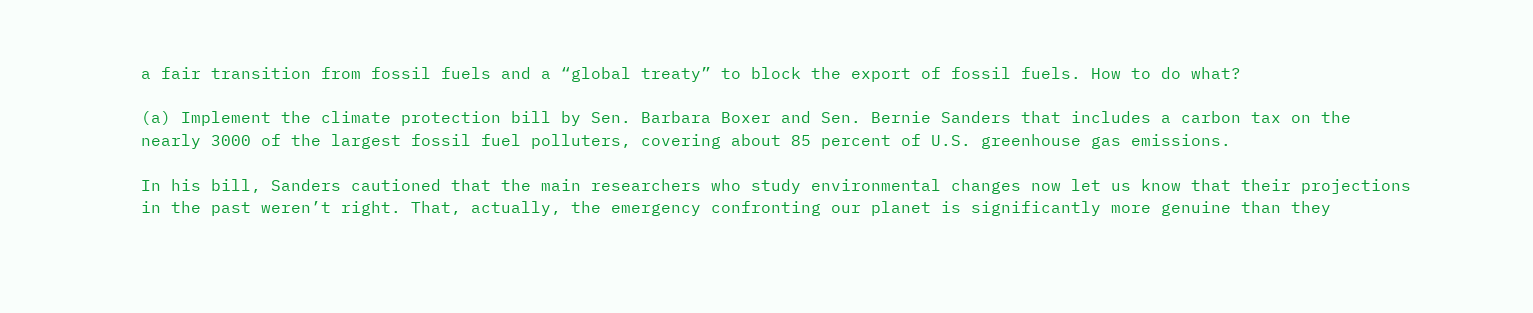a fair transition from fossil fuels and a “global treaty” to block the export of fossil fuels. How to do what?

(a) Implement the climate protection bill by Sen. Barbara Boxer and Sen. Bernie Sanders that includes a carbon tax on the nearly 3000 of the largest fossil fuel polluters, covering about 85 percent of U.S. greenhouse gas emissions.

In his bill, Sanders cautioned that the main researchers who study environmental changes now let us know that their projections in the past weren’t right. That, actually, the emergency confronting our planet is significantly more genuine than they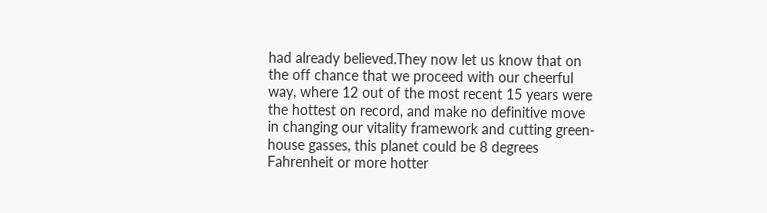had already believed.They now let us know that on the off chance that we proceed with our cheerful way, where 12 out of the most recent 15 years were the hottest on record, and make no definitive move in changing our vitality framework and cutting green-house gasses, this planet could be 8 degrees Fahrenheit or more hotter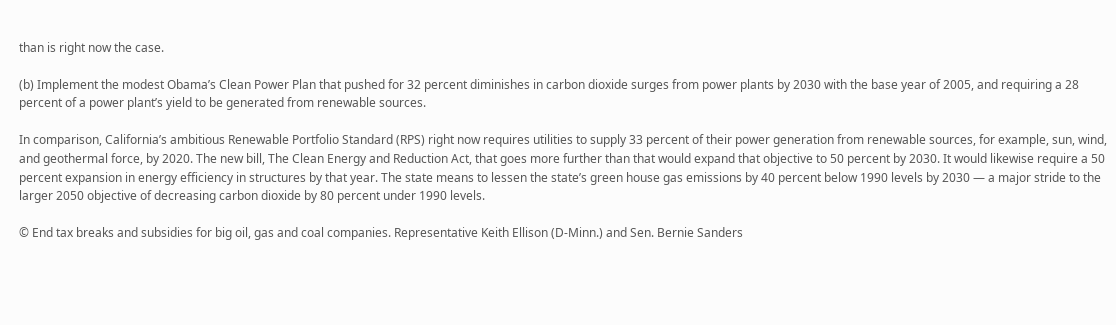than is right now the case.

(b) Implement the modest Obama’s Clean Power Plan that pushed for 32 percent diminishes in carbon dioxide surges from power plants by 2030 with the base year of 2005, and requiring a 28 percent of a power plant’s yield to be generated from renewable sources.

In comparison, California’s ambitious Renewable Portfolio Standard (RPS) right now requires utilities to supply 33 percent of their power generation from renewable sources, for example, sun, wind, and geothermal force, by 2020. The new bill, The Clean Energy and Reduction Act, that goes more further than that would expand that objective to 50 percent by 2030. It would likewise require a 50 percent expansion in energy efficiency in structures by that year. The state means to lessen the state’s green house gas emissions by 40 percent below 1990 levels by 2030 — a major stride to the larger 2050 objective of decreasing carbon dioxide by 80 percent under 1990 levels.

© End tax breaks and subsidies for big oil, gas and coal companies. Representative Keith Ellison (D-Minn.) and Sen. Bernie Sanders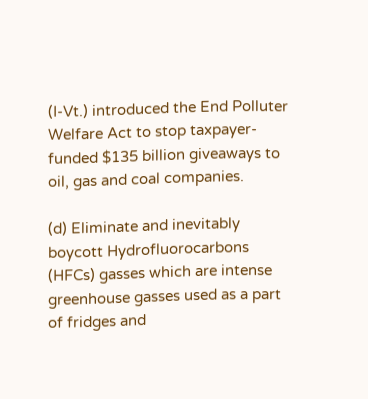(I-Vt.) introduced the End Polluter Welfare Act to stop taxpayer-funded $135 billion giveaways to oil, gas and coal companies.

(d) Eliminate and inevitably boycott Hydrofluorocarbons (HFCs) gasses which are intense greenhouse gasses used as a part of fridges and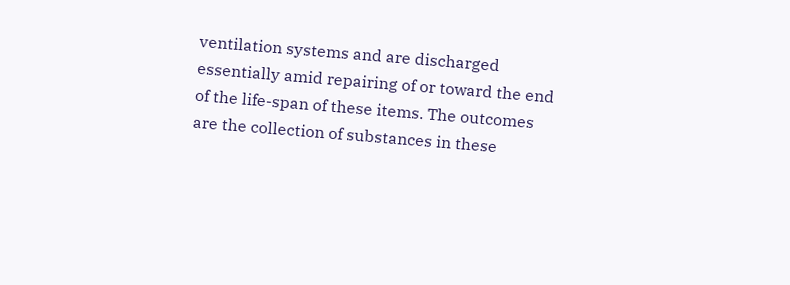ventilation systems and are discharged essentially amid repairing of or toward the end of the life-span of these items. The outcomes are the collection of substances in these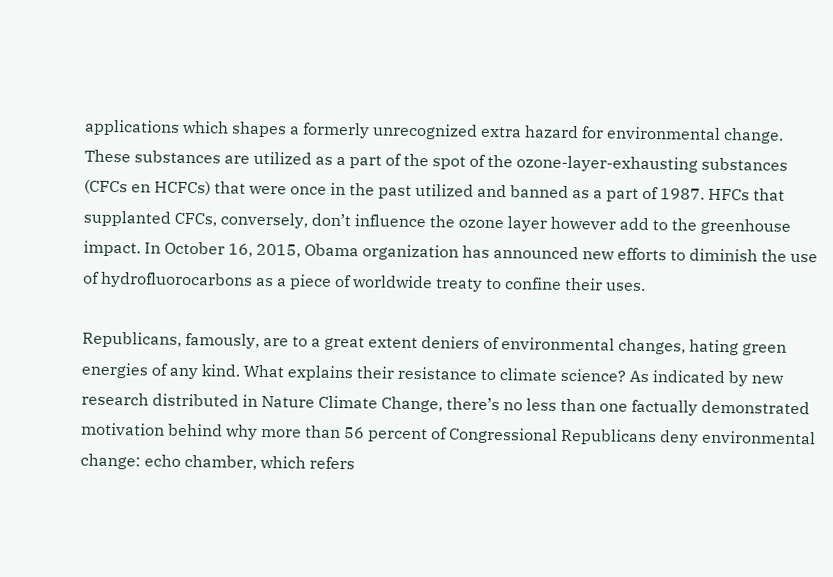applications which shapes a formerly unrecognized extra hazard for environmental change. These substances are utilized as a part of the spot of the ozone-layer-exhausting substances (CFCs en HCFCs) that were once in the past utilized and banned as a part of 1987. HFCs that supplanted CFCs, conversely, don’t influence the ozone layer however add to the greenhouse impact. In October 16, 2015, Obama organization has announced new efforts to diminish the use of hydrofluorocarbons as a piece of worldwide treaty to confine their uses.

Republicans, famously, are to a great extent deniers of environmental changes, hating green energies of any kind. What explains their resistance to climate science? As indicated by new research distributed in Nature Climate Change, there’s no less than one factually demonstrated motivation behind why more than 56 percent of Congressional Republicans deny environmental change: echo chamber, which refers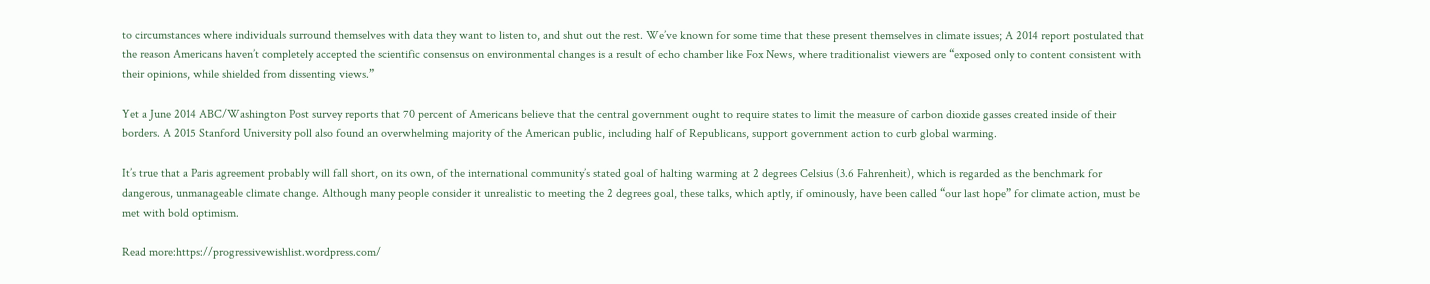to circumstances where individuals surround themselves with data they want to listen to, and shut out the rest. We’ve known for some time that these present themselves in climate issues; A 2014 report postulated that the reason Americans haven’t completely accepted the scientific consensus on environmental changes is a result of echo chamber like Fox News, where traditionalist viewers are “exposed only to content consistent with their opinions, while shielded from dissenting views.”

Yet a June 2014 ABC/Washington Post survey reports that 70 percent of Americans believe that the central government ought to require states to limit the measure of carbon dioxide gasses created inside of their borders. A 2015 Stanford University poll also found an overwhelming majority of the American public, including half of Republicans, support government action to curb global warming.

It’s true that a Paris agreement probably will fall short, on its own, of the international community’s stated goal of halting warming at 2 degrees Celsius (3.6 Fahrenheit), which is regarded as the benchmark for dangerous, unmanageable climate change. Although many people consider it unrealistic to meeting the 2 degrees goal, these talks, which aptly, if ominously, have been called “our last hope” for climate action, must be met with bold optimism.

Read more:https://progressivewishlist.wordpress.com/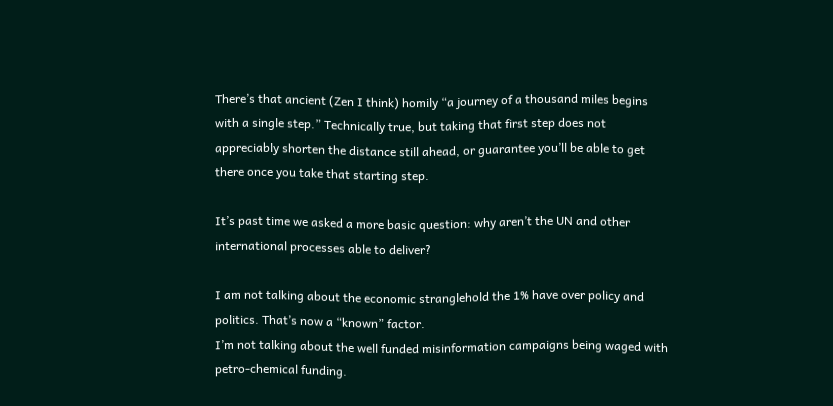There’s that ancient (Zen I think) homily “a journey of a thousand miles begins with a single step.” Technically true, but taking that first step does not appreciably shorten the distance still ahead, or guarantee you’ll be able to get there once you take that starting step.

It’s past time we asked a more basic question: why aren’t the UN and other international processes able to deliver?

I am not talking about the economic stranglehold the 1% have over policy and politics. That’s now a “known” factor.
I’m not talking about the well funded misinformation campaigns being waged with petro-chemical funding.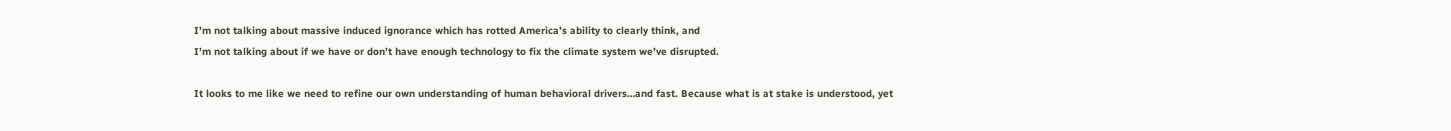I’m not talking about massive induced ignorance which has rotted America’s ability to clearly think, and
I’m not talking about if we have or don’t have enough technology to fix the climate system we’ve disrupted.

It looks to me like we need to refine our own understanding of human behavioral drivers…and fast. Because what is at stake is understood, yet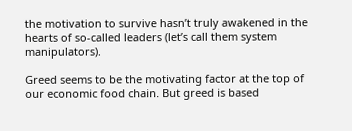the motivation to survive hasn’t truly awakened in the hearts of so-called leaders (let’s call them system manipulators).

Greed seems to be the motivating factor at the top of our economic food chain. But greed is based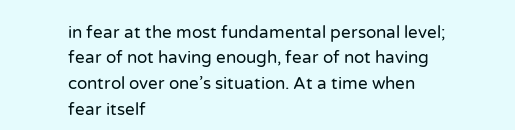in fear at the most fundamental personal level; fear of not having enough, fear of not having control over one’s situation. At a time when fear itself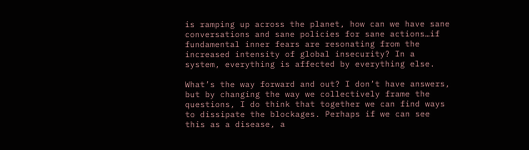is ramping up across the planet, how can we have sane conversations and sane policies for sane actions…if fundamental inner fears are resonating from the increased intensity of global insecurity? In a system, everything is affected by everything else.

What’s the way forward and out? I don’t have answers, but by changing the way we collectively frame the questions, I do think that together we can find ways to dissipate the blockages. Perhaps if we can see this as a disease, a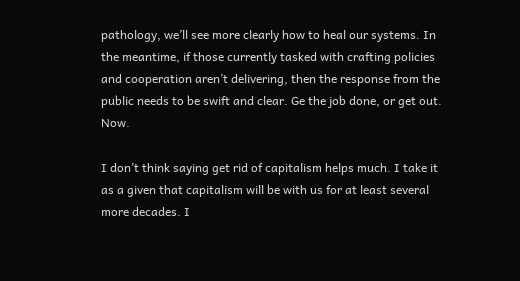pathology, we’ll see more clearly how to heal our systems. In the meantime, if those currently tasked with crafting policies and cooperation aren’t delivering, then the response from the public needs to be swift and clear. Ge the job done, or get out. Now.

I don’t think saying get rid of capitalism helps much. I take it as a given that capitalism will be with us for at least several more decades. I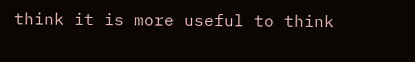think it is more useful to think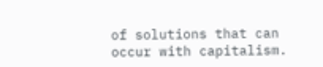of solutions that can occur with capitalism.